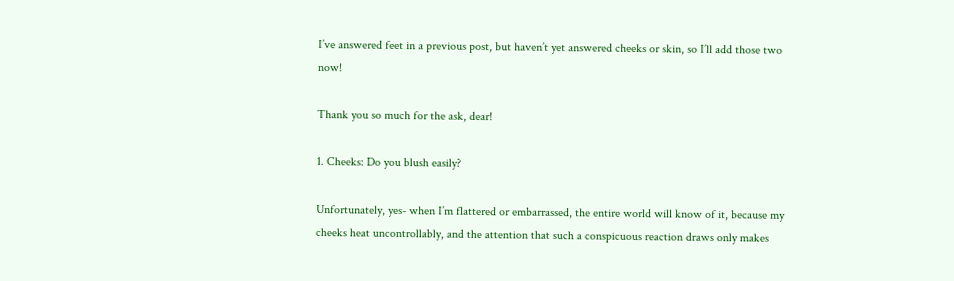I’ve answered feet in a previous post, but haven’t yet answered cheeks or skin, so I’ll add those two now!

Thank you so much for the ask, dear!

1. Cheeks: Do you blush easily?

Unfortunately, yes- when I’m flattered or embarrassed, the entire world will know of it, because my cheeks heat uncontrollably, and the attention that such a conspicuous reaction draws only makes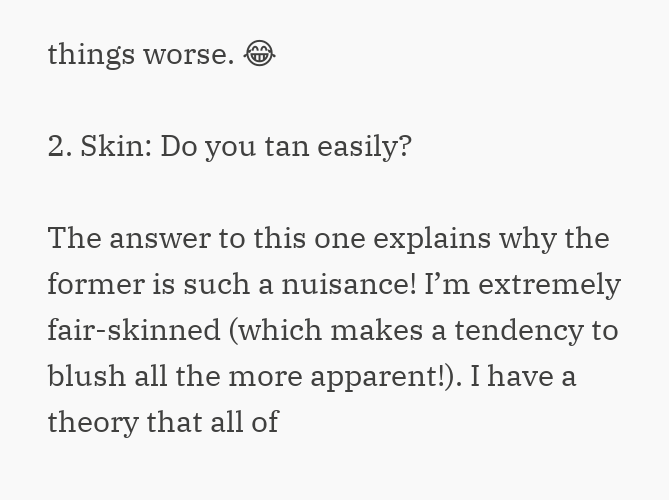things worse. 😂

2. Skin: Do you tan easily?

The answer to this one explains why the former is such a nuisance! I’m extremely fair-skinned (which makes a tendency to blush all the more apparent!). I have a theory that all of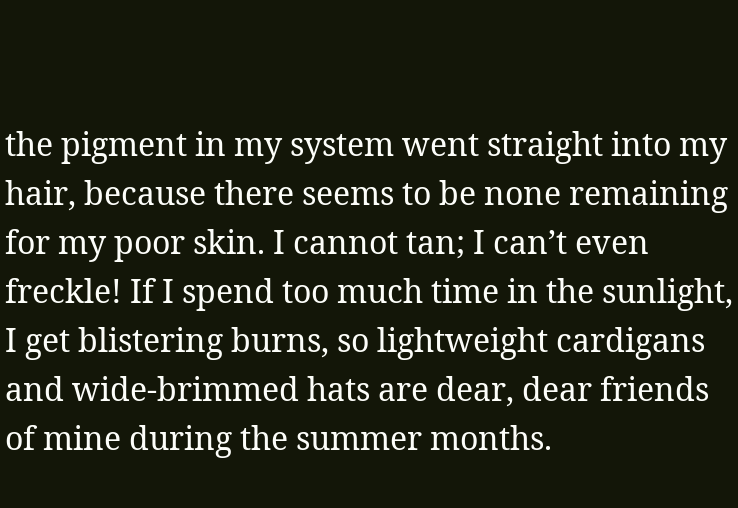the pigment in my system went straight into my hair, because there seems to be none remaining for my poor skin. I cannot tan; I can’t even freckle! If I spend too much time in the sunlight, I get blistering burns, so lightweight cardigans and wide-brimmed hats are dear, dear friends of mine during the summer months.